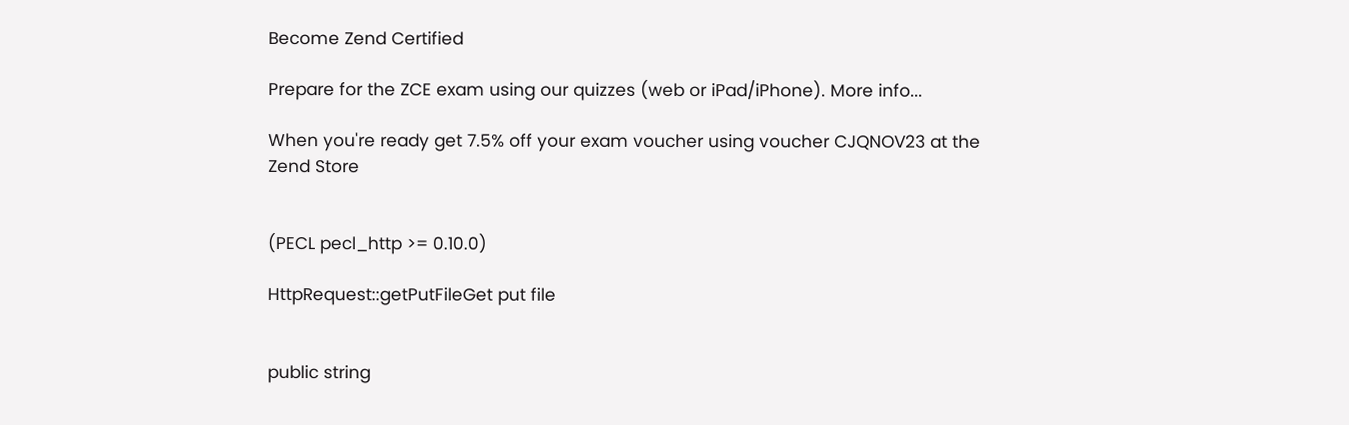Become Zend Certified

Prepare for the ZCE exam using our quizzes (web or iPad/iPhone). More info...

When you're ready get 7.5% off your exam voucher using voucher CJQNOV23 at the Zend Store


(PECL pecl_http >= 0.10.0)

HttpRequest::getPutFileGet put file


public string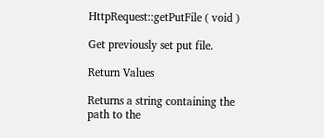HttpRequest::getPutFile ( void )

Get previously set put file.

Return Values

Returns a string containing the path to the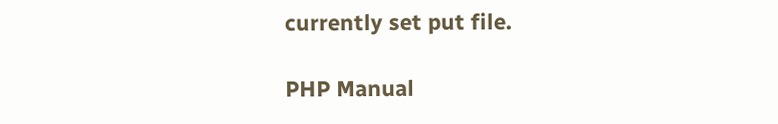currently set put file.

PHP Manual